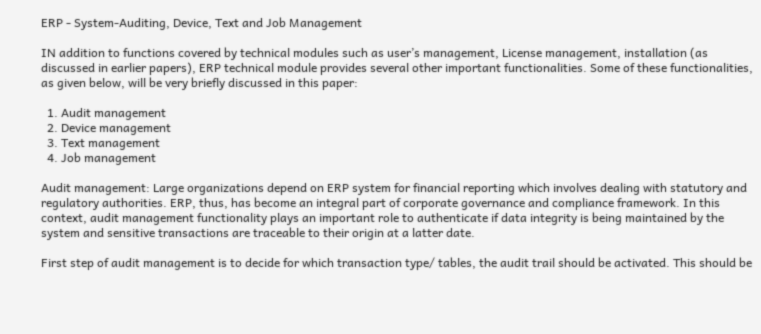ERP - System-Auditing, Device, Text and Job Management

IN addition to functions covered by technical modules such as user’s management, License management, installation (as discussed in earlier papers), ERP technical module provides several other important functionalities. Some of these functionalities, as given below, will be very briefly discussed in this paper:

  1. Audit management
  2. Device management
  3. Text management
  4. Job management

Audit management: Large organizations depend on ERP system for financial reporting which involves dealing with statutory and regulatory authorities. ERP, thus, has become an integral part of corporate governance and compliance framework. In this context, audit management functionality plays an important role to authenticate if data integrity is being maintained by the system and sensitive transactions are traceable to their origin at a latter date.

First step of audit management is to decide for which transaction type/ tables, the audit trail should be activated. This should be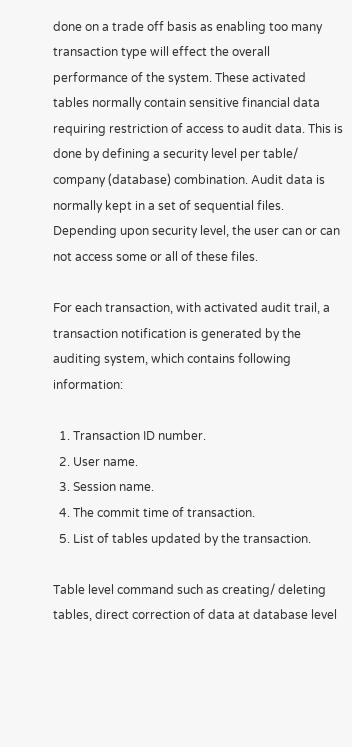done on a trade off basis as enabling too many transaction type will effect the overall performance of the system. These activated tables normally contain sensitive financial data requiring restriction of access to audit data. This is done by defining a security level per table/ company (database) combination. Audit data is normally kept in a set of sequential files. Depending upon security level, the user can or can not access some or all of these files.

For each transaction, with activated audit trail, a transaction notification is generated by the auditing system, which contains following information:

  1. Transaction ID number.
  2. User name.
  3. Session name.
  4. The commit time of transaction.
  5. List of tables updated by the transaction.

Table level command such as creating/ deleting tables, direct correction of data at database level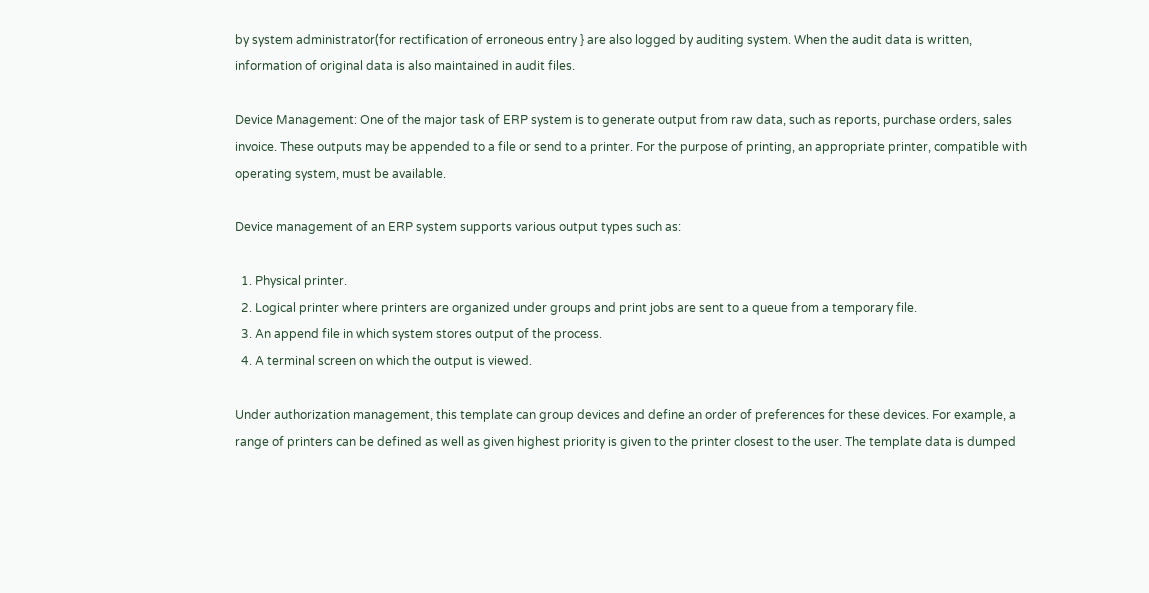by system administrator(for rectification of erroneous entry } are also logged by auditing system. When the audit data is written, information of original data is also maintained in audit files.

Device Management: One of the major task of ERP system is to generate output from raw data, such as reports, purchase orders, sales invoice. These outputs may be appended to a file or send to a printer. For the purpose of printing, an appropriate printer, compatible with operating system, must be available.

Device management of an ERP system supports various output types such as:

  1. Physical printer.
  2. Logical printer where printers are organized under groups and print jobs are sent to a queue from a temporary file.
  3. An append file in which system stores output of the process.
  4. A terminal screen on which the output is viewed.

Under authorization management, this template can group devices and define an order of preferences for these devices. For example, a range of printers can be defined as well as given highest priority is given to the printer closest to the user. The template data is dumped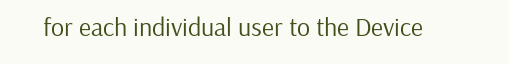for each individual user to the Device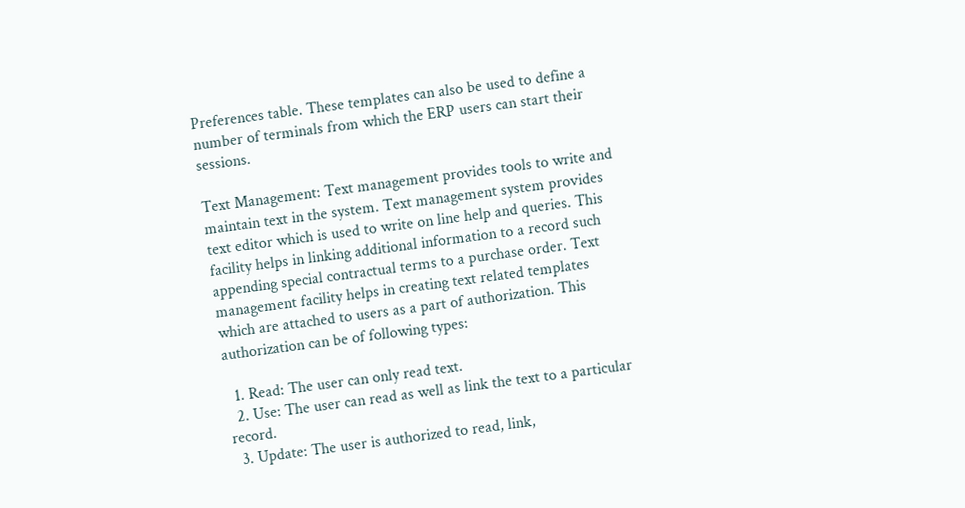Preferences table. These templates can also be used to define a number of terminals from which the ERP users can start their sessions.

Text Management: Text management provides tools to write and maintain text in the system. Text management system provides text editor which is used to write on line help and queries. This facility helps in linking additional information to a record such appending special contractual terms to a purchase order. Text management facility helps in creating text related templates which are attached to users as a part of authorization. This authorization can be of following types:

  1. Read: The user can only read text.
  2. Use: The user can read as well as link the text to a particular record.
  3. Update: The user is authorized to read, link,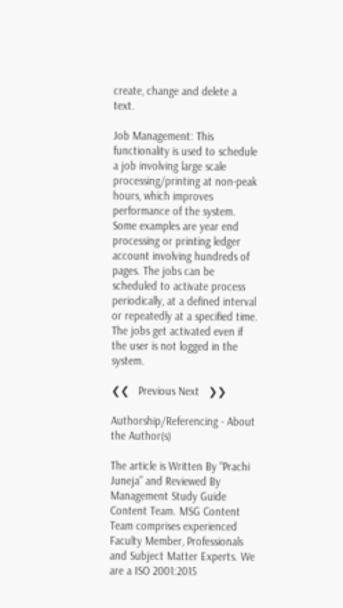create, change and delete a text.

Job Management: This functionality is used to schedule a job involving large scale processing/printing at non-peak hours, which improves performance of the system. Some examples are year end processing or printing ledger account involving hundreds of pages. The jobs can be scheduled to activate process periodically, at a defined interval or repeatedly at a specified time. The jobs get activated even if the user is not logged in the system.

❮❮   Previous Next   ❯❯

Authorship/Referencing - About the Author(s)

The article is Written By “Prachi Juneja” and Reviewed By Management Study Guide Content Team. MSG Content Team comprises experienced Faculty Member, Professionals and Subject Matter Experts. We are a ISO 2001:2015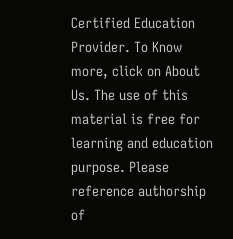Certified Education Provider. To Know more, click on About Us. The use of this material is free for learning and education purpose. Please reference authorship of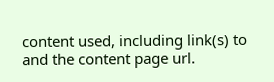content used, including link(s) to and the content page url.